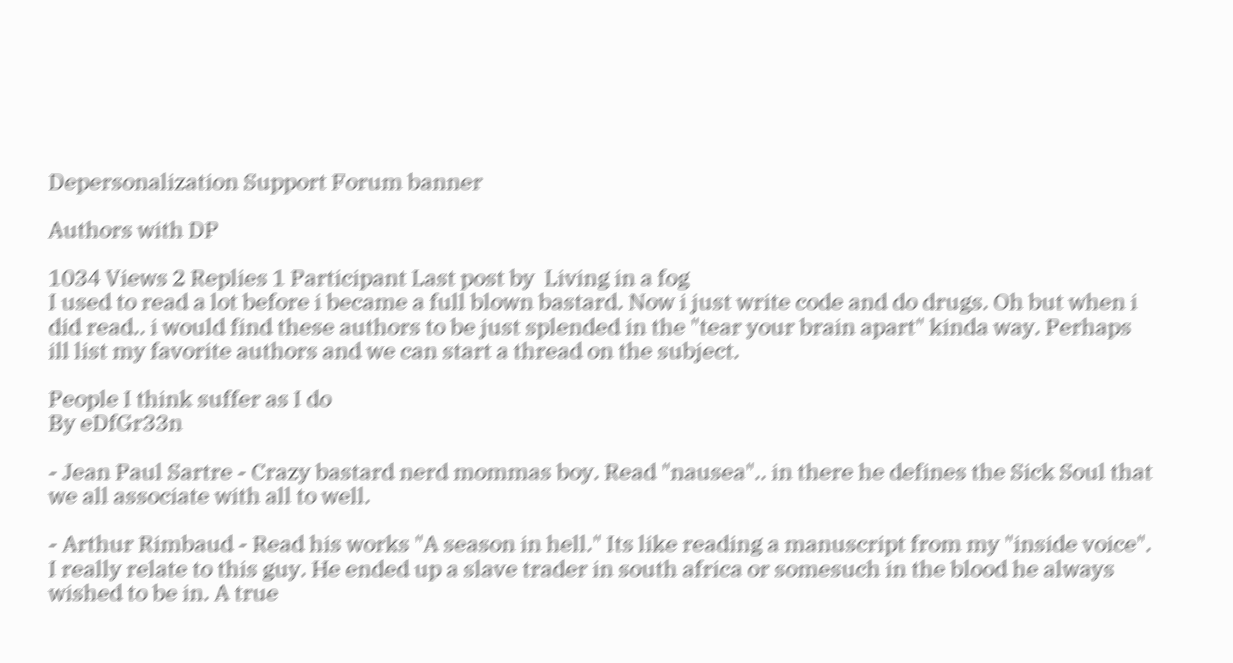Depersonalization Support Forum banner

Authors with DP

1034 Views 2 Replies 1 Participant Last post by  Living in a fog
I used to read a lot before i became a full blown bastard. Now i just write code and do drugs. Oh but when i did read.. i would find these authors to be just splended in the "tear your brain apart" kinda way. Perhaps ill list my favorite authors and we can start a thread on the subject.

People I think suffer as I do
By eDfGr33n

- Jean Paul Sartre - Crazy bastard nerd mommas boy. Read "nausea".. in there he defines the Sick Soul that we all associate with all to well.

- Arthur Rimbaud - Read his works "A season in hell." Its like reading a manuscript from my "inside voice". I really relate to this guy. He ended up a slave trader in south africa or somesuch in the blood he always wished to be in. A true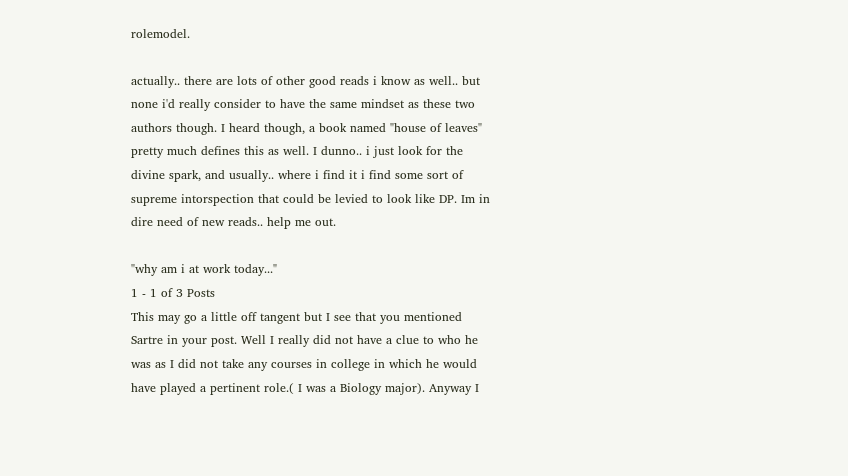rolemodel.

actually.. there are lots of other good reads i know as well.. but none i'd really consider to have the same mindset as these two authors though. I heard though, a book named "house of leaves" pretty much defines this as well. I dunno.. i just look for the divine spark, and usually.. where i find it i find some sort of supreme intorspection that could be levied to look like DP. Im in dire need of new reads.. help me out.

"why am i at work today..."
1 - 1 of 3 Posts
This may go a little off tangent but I see that you mentioned Sartre in your post. Well I really did not have a clue to who he was as I did not take any courses in college in which he would have played a pertinent role.( I was a Biology major). Anyway I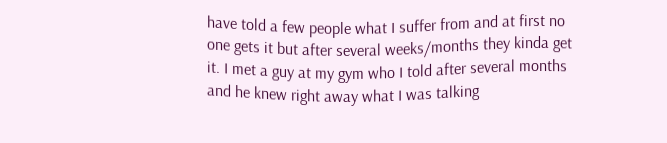have told a few people what I suffer from and at first no one gets it but after several weeks/months they kinda get it. I met a guy at my gym who I told after several months and he knew right away what I was talking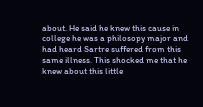about. He said he knew this cause in college he was a philosopy major and had heard Sartre suffered from this same illness. This shocked me that he knew about this little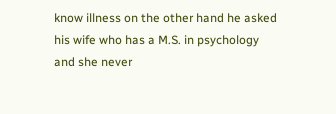know illness on the other hand he asked his wife who has a M.S. in psychology and she never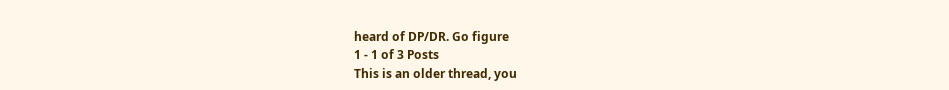heard of DP/DR. Go figure
1 - 1 of 3 Posts
This is an older thread, you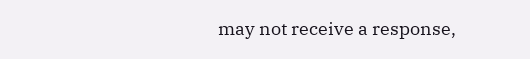may not receive a response,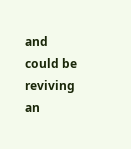and could be reviving an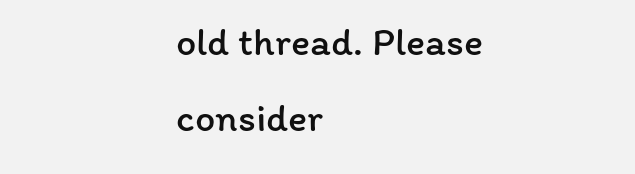old thread. Please consider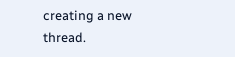creating a new thread.